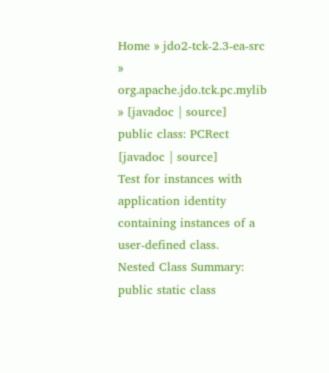Home » jdo2-tck-2.3-ea-src » org.apache.jdo.tck.pc.mylib » [javadoc | source]
public class: PCRect [javadoc | source]
Test for instances with application identity containing instances of a user-defined class.
Nested Class Summary:
public static class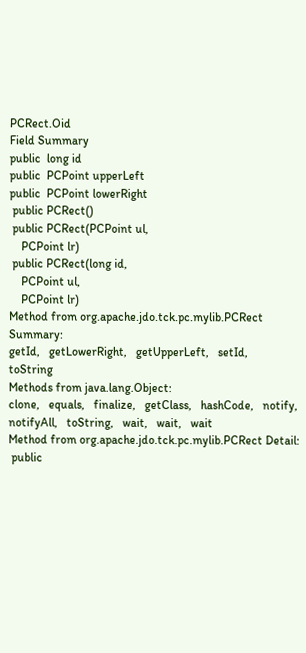PCRect.Oid
Field Summary
public  long id
public  PCPoint upperLeft
public  PCPoint lowerRight
 public PCRect()
 public PCRect(PCPoint ul,
    PCPoint lr)
 public PCRect(long id,
    PCPoint ul,
    PCPoint lr)
Method from org.apache.jdo.tck.pc.mylib.PCRect Summary:
getId,   getLowerRight,   getUpperLeft,   setId,   toString
Methods from java.lang.Object:
clone,   equals,   finalize,   getClass,   hashCode,   notify,   notifyAll,   toString,   wait,   wait,   wait
Method from org.apache.jdo.tck.pc.mylib.PCRect Detail:
 public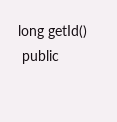long getId()
 public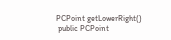PCPoint getLowerRight()
 public PCPoint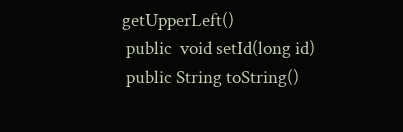getUpperLeft()
 public  void setId(long id)
 public String toString()